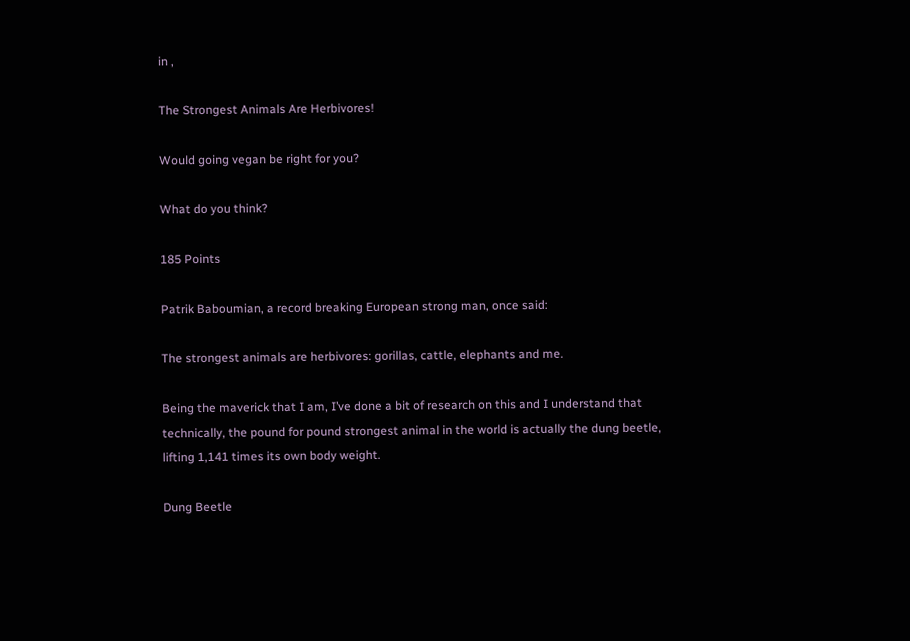in ,

The Strongest Animals Are Herbivores!

Would going vegan be right for you?

What do you think?

185 Points

Patrik Baboumian, a record breaking European strong man, once said:

The strongest animals are herbivores: gorillas, cattle, elephants and me.

Being the maverick that I am, I’ve done a bit of research on this and I understand that technically, the pound for pound strongest animal in the world is actually the dung beetle, lifting 1,141 times its own body weight.

Dung Beetle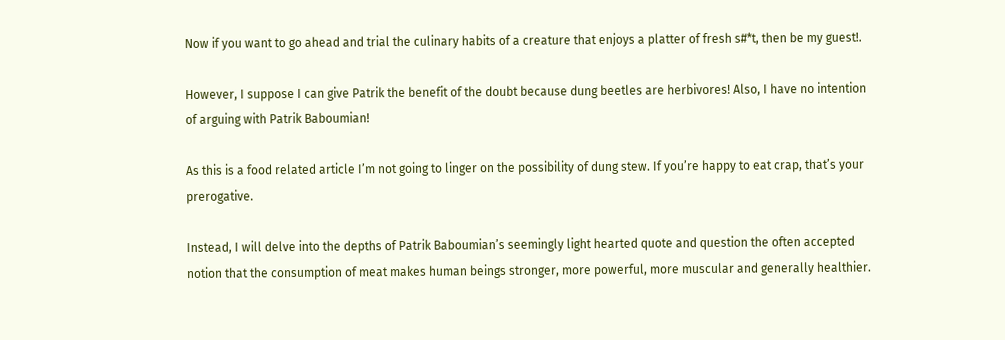Now if you want to go ahead and trial the culinary habits of a creature that enjoys a platter of fresh s#*t, then be my guest!.

However, I suppose I can give Patrik the benefit of the doubt because dung beetles are herbivores! Also, I have no intention of arguing with Patrik Baboumian!

As this is a food related article I’m not going to linger on the possibility of dung stew. If you’re happy to eat crap, that’s your prerogative.

Instead, I will delve into the depths of Patrik Baboumian’s seemingly light hearted quote and question the often accepted notion that the consumption of meat makes human beings stronger, more powerful, more muscular and generally healthier.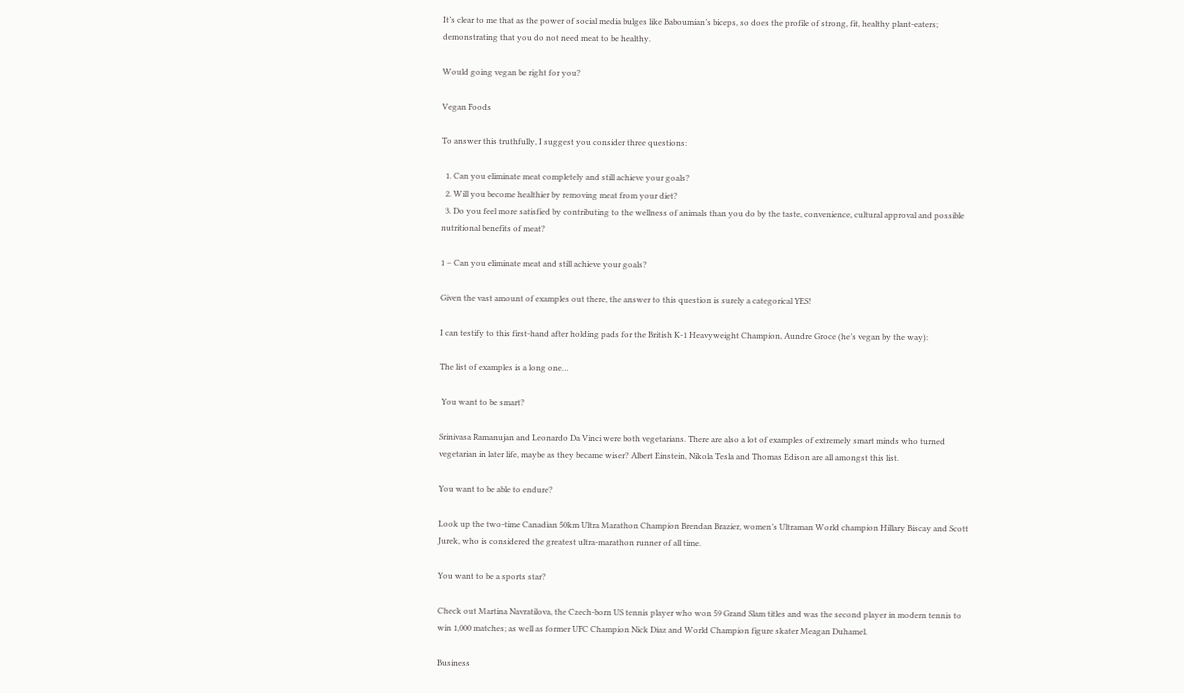It’s clear to me that as the power of social media bulges like Baboumian’s biceps, so does the profile of strong, fit, healthy plant-eaters; demonstrating that you do not need meat to be healthy.

Would going vegan be right for you?

Vegan Foods

To answer this truthfully, I suggest you consider three questions:

  1. Can you eliminate meat completely and still achieve your goals?
  2. Will you become healthier by removing meat from your diet?
  3. Do you feel more satisfied by contributing to the wellness of animals than you do by the taste, convenience, cultural approval and possible nutritional benefits of meat?

1 – Can you eliminate meat and still achieve your goals?

Given the vast amount of examples out there, the answer to this question is surely a categorical YES!

I can testify to this first-hand after holding pads for the British K-1 Heavyweight Champion, Aundre Groce (he’s vegan by the way):

The list of examples is a long one…

 You want to be smart?

Srinivasa Ramanujan and Leonardo Da Vinci were both vegetarians. There are also a lot of examples of extremely smart minds who turned vegetarian in later life, maybe as they became wiser? Albert Einstein, Nikola Tesla and Thomas Edison are all amongst this list.

You want to be able to endure?

Look up the two-time Canadian 50km Ultra Marathon Champion Brendan Brazier, women’s Ultraman World champion Hillary Biscay and Scott Jurek, who is considered the greatest ultra-marathon runner of all time.

You want to be a sports star?

Check out Martina Navratilova, the Czech-born US tennis player who won 59 Grand Slam titles and was the second player in modern tennis to win 1,000 matches; as well as former UFC Champion Nick Diaz and World Champion figure skater Meagan Duhamel.

Business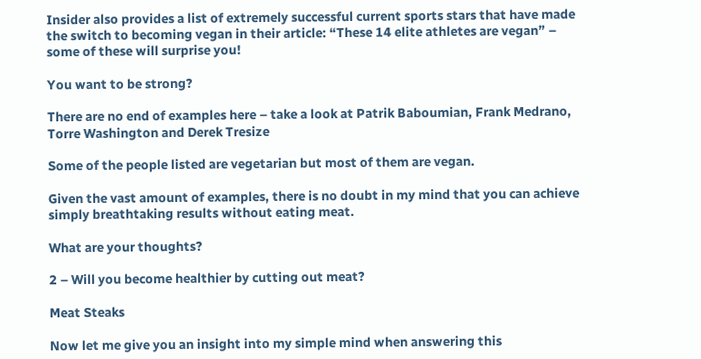Insider also provides a list of extremely successful current sports stars that have made the switch to becoming vegan in their article: “These 14 elite athletes are vegan” – some of these will surprise you!

You want to be strong?

There are no end of examples here – take a look at Patrik Baboumian, Frank Medrano, Torre Washington and Derek Tresize

Some of the people listed are vegetarian but most of them are vegan.

Given the vast amount of examples, there is no doubt in my mind that you can achieve simply breathtaking results without eating meat.

What are your thoughts?

2 – Will you become healthier by cutting out meat?

Meat Steaks

Now let me give you an insight into my simple mind when answering this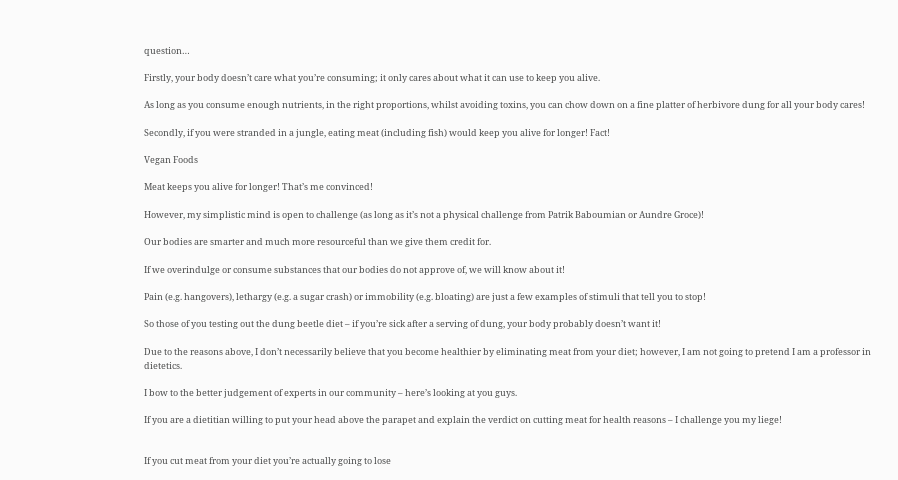question…

Firstly, your body doesn’t care what you’re consuming; it only cares about what it can use to keep you alive.

As long as you consume enough nutrients, in the right proportions, whilst avoiding toxins, you can chow down on a fine platter of herbivore dung for all your body cares!

Secondly, if you were stranded in a jungle, eating meat (including fish) would keep you alive for longer! Fact!

Vegan Foods

Meat keeps you alive for longer! That’s me convinced!

However, my simplistic mind is open to challenge (as long as it’s not a physical challenge from Patrik Baboumian or Aundre Groce)!

Our bodies are smarter and much more resourceful than we give them credit for.

If we overindulge or consume substances that our bodies do not approve of, we will know about it!

Pain (e.g. hangovers), lethargy (e.g. a sugar crash) or immobility (e.g. bloating) are just a few examples of stimuli that tell you to stop!

So those of you testing out the dung beetle diet – if you’re sick after a serving of dung, your body probably doesn’t want it!

Due to the reasons above, I don’t necessarily believe that you become healthier by eliminating meat from your diet; however, I am not going to pretend I am a professor in dietetics.

I bow to the better judgement of experts in our community – here’s looking at you guys.

If you are a dietitian willing to put your head above the parapet and explain the verdict on cutting meat for health reasons – I challenge you my liege!


If you cut meat from your diet you’re actually going to lose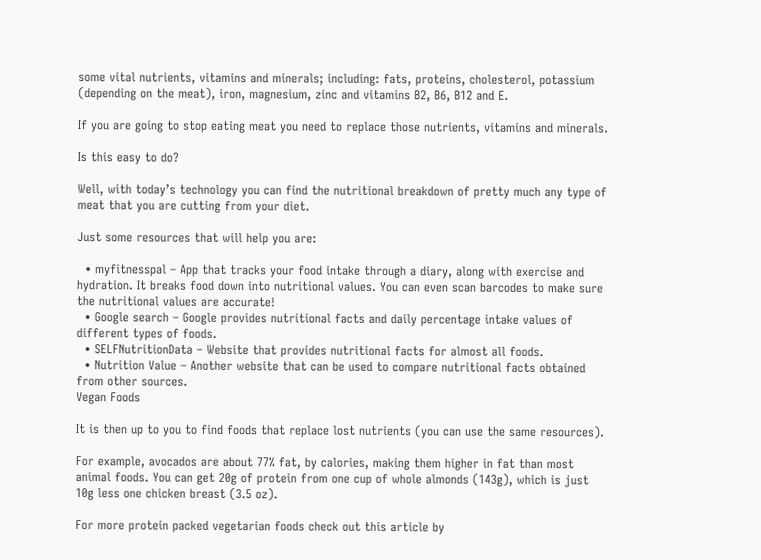some vital nutrients, vitamins and minerals; including: fats, proteins, cholesterol, potassium (depending on the meat), iron, magnesium, zinc and vitamins B2, B6, B12 and E.

If you are going to stop eating meat you need to replace those nutrients, vitamins and minerals.

Is this easy to do?

Well, with today’s technology you can find the nutritional breakdown of pretty much any type of meat that you are cutting from your diet.

Just some resources that will help you are:

  • myfitnesspal – App that tracks your food intake through a diary, along with exercise and hydration. It breaks food down into nutritional values. You can even scan barcodes to make sure the nutritional values are accurate!
  • Google search – Google provides nutritional facts and daily percentage intake values of different types of foods.
  • SELFNutritionData – Website that provides nutritional facts for almost all foods.
  • Nutrition Value – Another website that can be used to compare nutritional facts obtained from other sources.
Vegan Foods

It is then up to you to find foods that replace lost nutrients (you can use the same resources).

For example, avocados are about 77% fat, by calories, making them higher in fat than most animal foods. You can get 20g of protein from one cup of whole almonds (143g), which is just 10g less one chicken breast (3.5 oz).

For more protein packed vegetarian foods check out this article by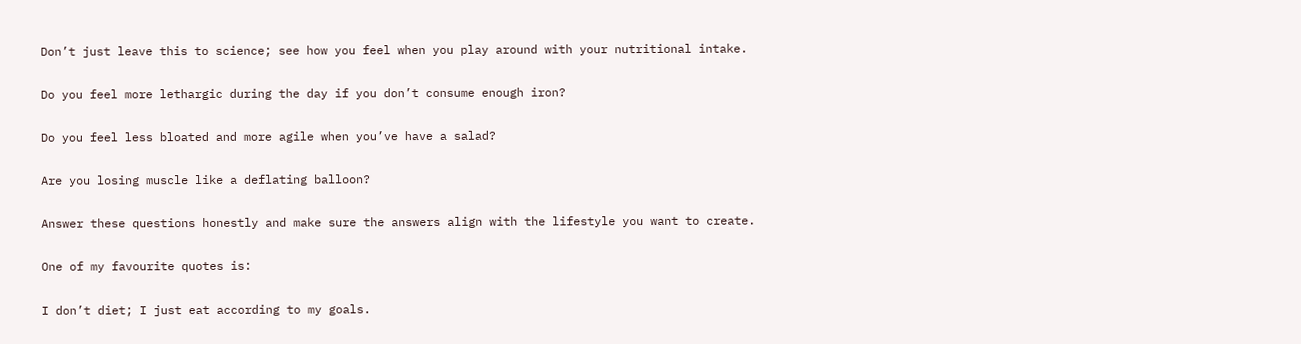Don’t just leave this to science; see how you feel when you play around with your nutritional intake.

Do you feel more lethargic during the day if you don’t consume enough iron?

Do you feel less bloated and more agile when you’ve have a salad?

Are you losing muscle like a deflating balloon?

Answer these questions honestly and make sure the answers align with the lifestyle you want to create.

One of my favourite quotes is:

I don’t diet; I just eat according to my goals.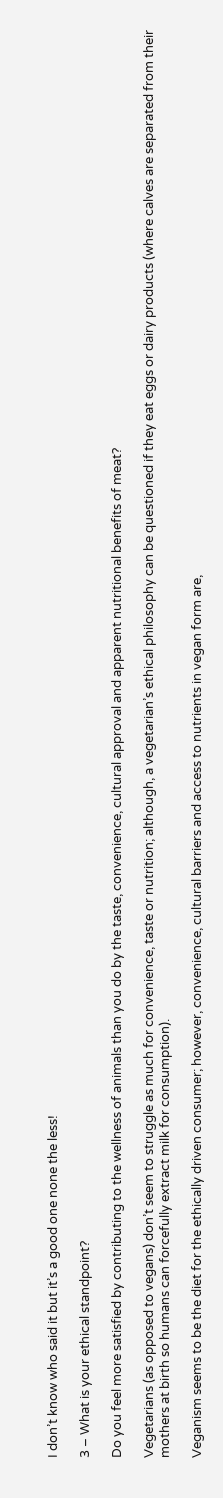I don’t know who said it but it’s a good one none the less!

3 – What is your ethical standpoint?

Do you feel more satisfied by contributing to the wellness of animals than you do by the taste, convenience, cultural approval and apparent nutritional benefits of meat?

Vegetarians (as opposed to vegans) don’t seem to struggle as much for convenience, taste or nutrition; although, a vegetarian’s ethical philosophy can be questioned if they eat eggs or dairy products (where calves are separated from their mothers at birth so humans can forcefully extract milk for consumption).

Veganism seems to be the diet for the ethically driven consumer; however, convenience, cultural barriers and access to nutrients in vegan form are,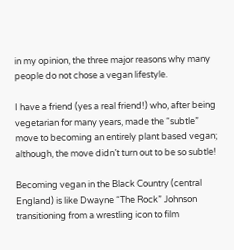in my opinion, the three major reasons why many people do not chose a vegan lifestyle.

I have a friend (yes a real friend!) who, after being vegetarian for many years, made the “subtle” move to becoming an entirely plant based vegan; although, the move didn’t turn out to be so subtle!

Becoming vegan in the Black Country (central England) is like Dwayne “The Rock” Johnson transitioning from a wrestling icon to film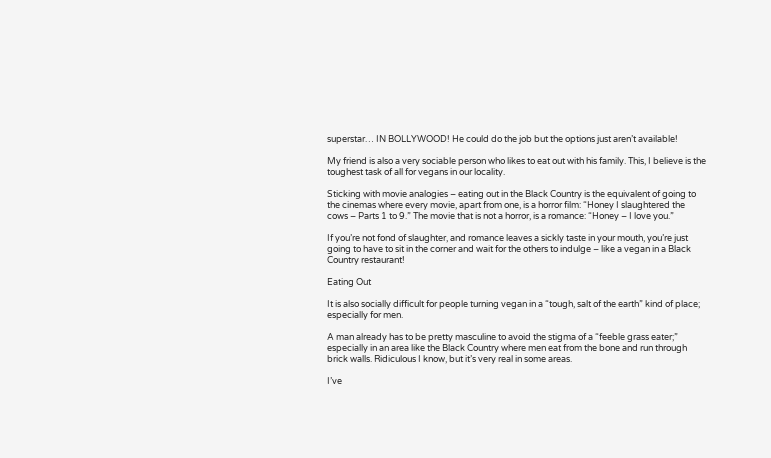superstar… IN BOLLYWOOD! He could do the job but the options just aren’t available!

My friend is also a very sociable person who likes to eat out with his family. This, I believe is the toughest task of all for vegans in our locality.

Sticking with movie analogies – eating out in the Black Country is the equivalent of going to the cinemas where every movie, apart from one, is a horror film: “Honey I slaughtered the cows – Parts 1 to 9.” The movie that is not a horror, is a romance: “Honey – I love you.”

If you’re not fond of slaughter, and romance leaves a sickly taste in your mouth, you’re just going to have to sit in the corner and wait for the others to indulge – like a vegan in a Black Country restaurant!

Eating Out

It is also socially difficult for people turning vegan in a “tough, salt of the earth” kind of place; especially for men.

A man already has to be pretty masculine to avoid the stigma of a “feeble grass eater;” especially in an area like the Black Country where men eat from the bone and run through brick walls. Ridiculous I know, but it’s very real in some areas.

I’ve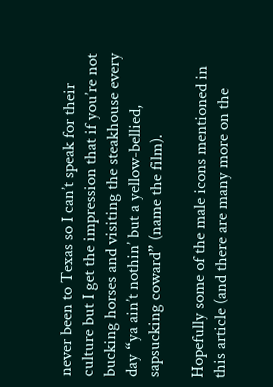never been to Texas so I can’t speak for their culture but I get the impression that if you’re not bucking horses and visiting the steakhouse every day “ya ain’t nothin’ but a yellow-bellied, sapsucking coward” (name the film).

Hopefully some of the male icons mentioned in this article (and there are many more on the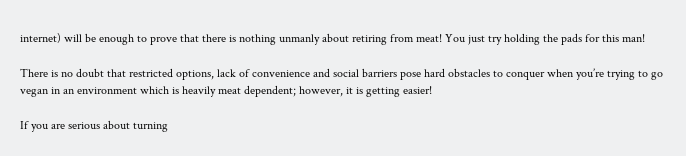internet) will be enough to prove that there is nothing unmanly about retiring from meat! You just try holding the pads for this man!

There is no doubt that restricted options, lack of convenience and social barriers pose hard obstacles to conquer when you’re trying to go vegan in an environment which is heavily meat dependent; however, it is getting easier!

If you are serious about turning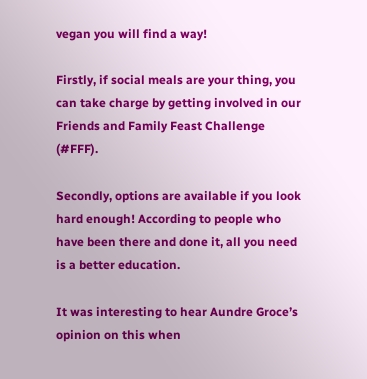vegan you will find a way!

Firstly, if social meals are your thing, you can take charge by getting involved in our Friends and Family Feast Challenge (#FFF).

Secondly, options are available if you look hard enough! According to people who have been there and done it, all you need is a better education.

It was interesting to hear Aundre Groce’s opinion on this when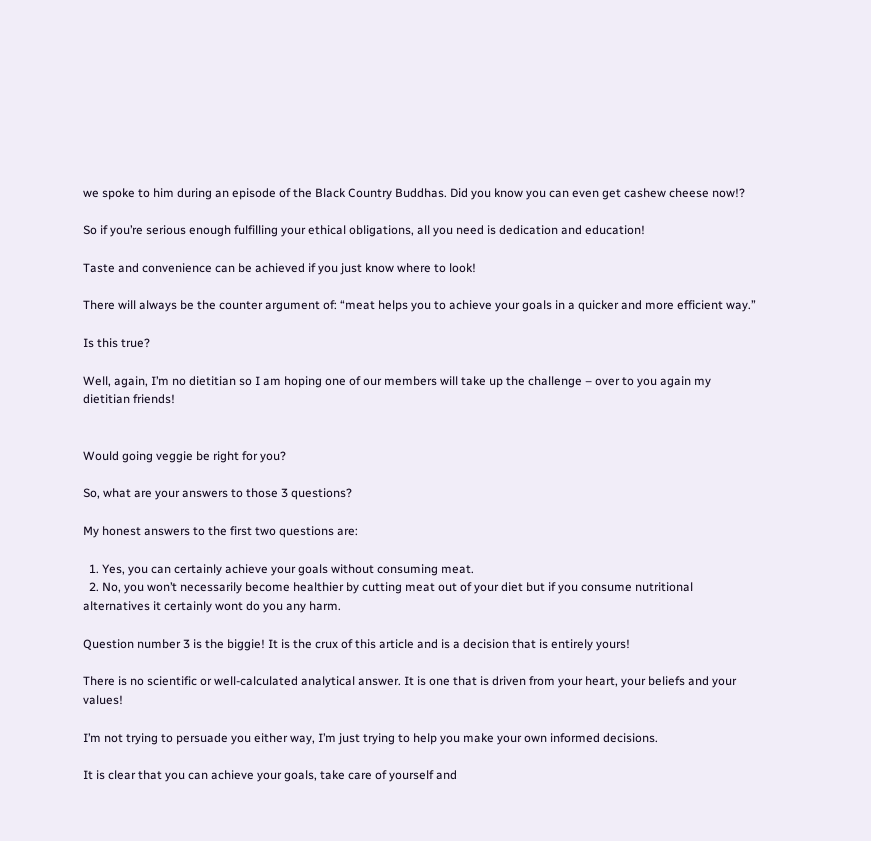we spoke to him during an episode of the Black Country Buddhas. Did you know you can even get cashew cheese now!?

So if you’re serious enough fulfilling your ethical obligations, all you need is dedication and education!

Taste and convenience can be achieved if you just know where to look!

There will always be the counter argument of: “meat helps you to achieve your goals in a quicker and more efficient way.”

Is this true?

Well, again, I’m no dietitian so I am hoping one of our members will take up the challenge – over to you again my dietitian friends!


Would going veggie be right for you?

So, what are your answers to those 3 questions?

My honest answers to the first two questions are:

  1. Yes, you can certainly achieve your goals without consuming meat.
  2. No, you won’t necessarily become healthier by cutting meat out of your diet but if you consume nutritional alternatives it certainly wont do you any harm.

Question number 3 is the biggie! It is the crux of this article and is a decision that is entirely yours!

There is no scientific or well-calculated analytical answer. It is one that is driven from your heart, your beliefs and your values!

I’m not trying to persuade you either way, I’m just trying to help you make your own informed decisions.

It is clear that you can achieve your goals, take care of yourself and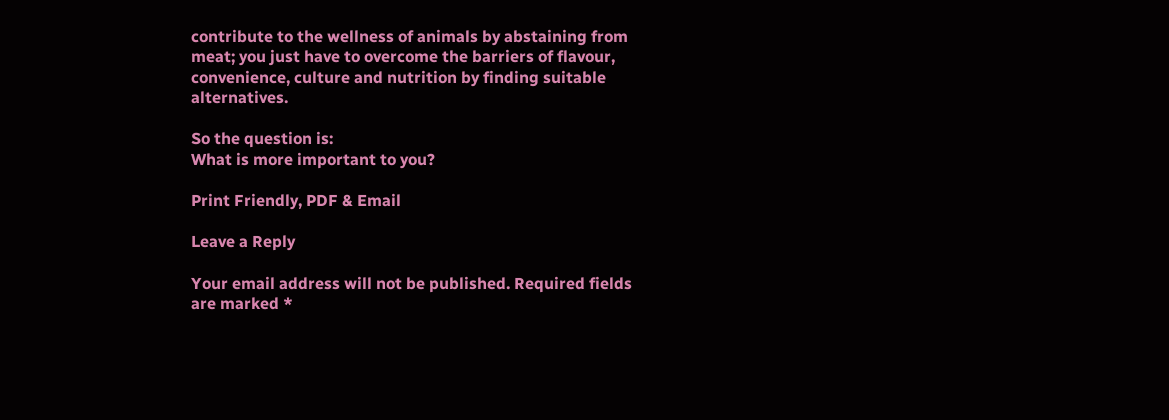contribute to the wellness of animals by abstaining from meat; you just have to overcome the barriers of flavour, convenience, culture and nutrition by finding suitable alternatives.

So the question is:
What is more important to you?

Print Friendly, PDF & Email

Leave a Reply

Your email address will not be published. Required fields are marked *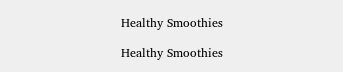Healthy Smoothies

Healthy Smoothies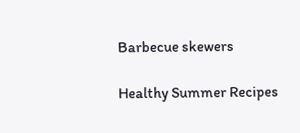Barbecue skewers

Healthy Summer Recipes